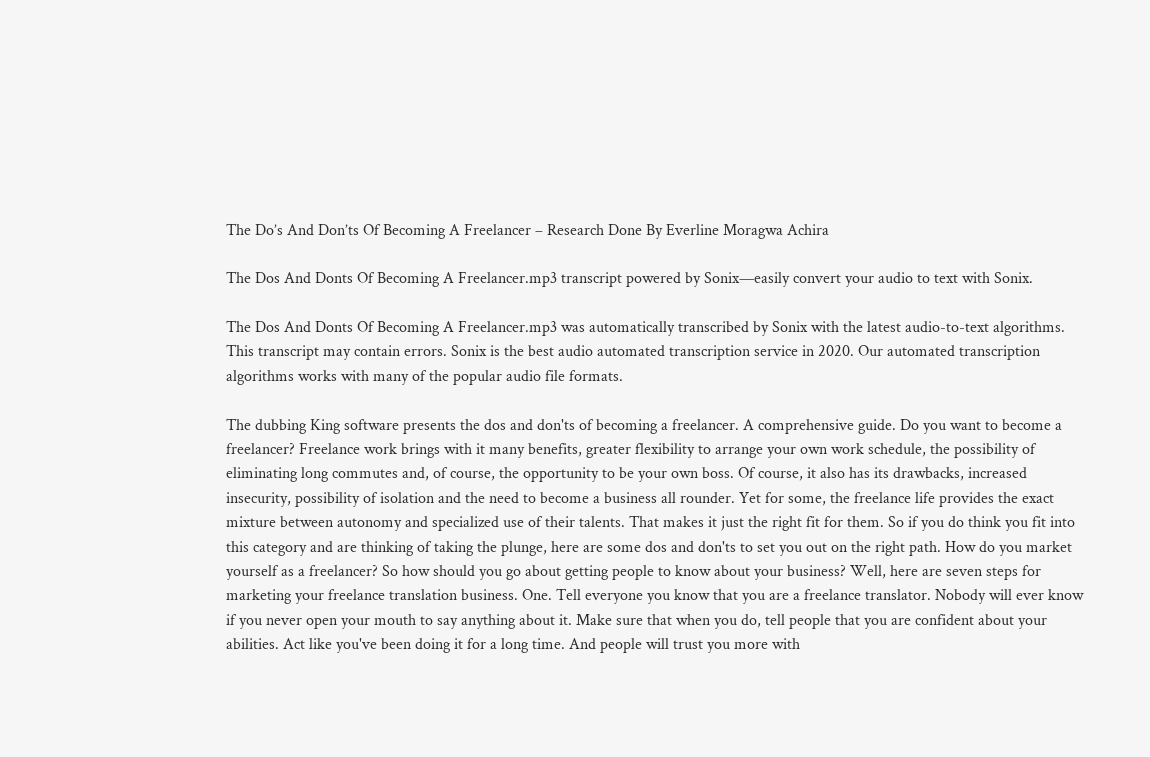The Do’s And Don’ts Of Becoming A Freelancer – Research Done By Everline Moragwa Achira

The Dos And Donts Of Becoming A Freelancer.mp3 transcript powered by Sonix—easily convert your audio to text with Sonix.

The Dos And Donts Of Becoming A Freelancer.mp3 was automatically transcribed by Sonix with the latest audio-to-text algorithms. This transcript may contain errors. Sonix is the best audio automated transcription service in 2020. Our automated transcription algorithms works with many of the popular audio file formats.

The dubbing King software presents the dos and don'ts of becoming a freelancer. A comprehensive guide. Do you want to become a freelancer? Freelance work brings with it many benefits, greater flexibility to arrange your own work schedule, the possibility of eliminating long commutes and, of course, the opportunity to be your own boss. Of course, it also has its drawbacks, increased insecurity, possibility of isolation and the need to become a business all rounder. Yet for some, the freelance life provides the exact mixture between autonomy and specialized use of their talents. That makes it just the right fit for them. So if you do think you fit into this category and are thinking of taking the plunge, here are some dos and don'ts to set you out on the right path. How do you market yourself as a freelancer? So how should you go about getting people to know about your business? Well, here are seven steps for marketing your freelance translation business. One. Tell everyone you know that you are a freelance translator. Nobody will ever know if you never open your mouth to say anything about it. Make sure that when you do, tell people that you are confident about your abilities. Act like you've been doing it for a long time. And people will trust you more with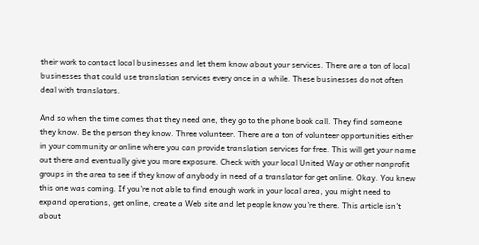their work to contact local businesses and let them know about your services. There are a ton of local businesses that could use translation services every once in a while. These businesses do not often deal with translators.

And so when the time comes that they need one, they go to the phone book call. They find someone they know. Be the person they know. Three volunteer. There are a ton of volunteer opportunities either in your community or online where you can provide translation services for free. This will get your name out there and eventually give you more exposure. Check with your local United Way or other nonprofit groups in the area to see if they know of anybody in need of a translator for get online. Okay. You knew this one was coming. If you're not able to find enough work in your local area, you might need to expand operations, get online, create a Web site and let people know you're there. This article isn't about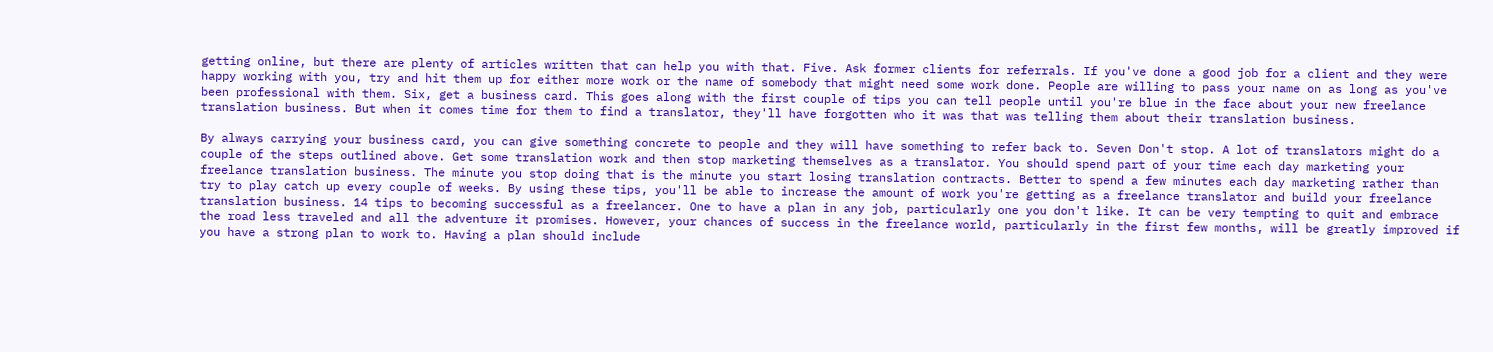getting online, but there are plenty of articles written that can help you with that. Five. Ask former clients for referrals. If you've done a good job for a client and they were happy working with you, try and hit them up for either more work or the name of somebody that might need some work done. People are willing to pass your name on as long as you've been professional with them. Six, get a business card. This goes along with the first couple of tips you can tell people until you're blue in the face about your new freelance translation business. But when it comes time for them to find a translator, they'll have forgotten who it was that was telling them about their translation business.

By always carrying your business card, you can give something concrete to people and they will have something to refer back to. Seven Don't stop. A lot of translators might do a couple of the steps outlined above. Get some translation work and then stop marketing themselves as a translator. You should spend part of your time each day marketing your freelance translation business. The minute you stop doing that is the minute you start losing translation contracts. Better to spend a few minutes each day marketing rather than try to play catch up every couple of weeks. By using these tips, you'll be able to increase the amount of work you're getting as a freelance translator and build your freelance translation business. 14 tips to becoming successful as a freelancer. One to have a plan in any job, particularly one you don't like. It can be very tempting to quit and embrace the road less traveled and all the adventure it promises. However, your chances of success in the freelance world, particularly in the first few months, will be greatly improved if you have a strong plan to work to. Having a plan should include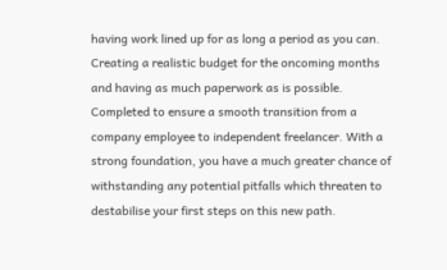having work lined up for as long a period as you can. Creating a realistic budget for the oncoming months and having as much paperwork as is possible. Completed to ensure a smooth transition from a company employee to independent freelancer. With a strong foundation, you have a much greater chance of withstanding any potential pitfalls which threaten to destabilise your first steps on this new path.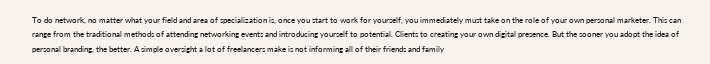To do network, no matter what your field and area of specialization is, once you start to work for yourself, you immediately must take on the role of your own personal marketer. This can range from the traditional methods of attending networking events and introducing yourself to potential. Clients to creating your own digital presence. But the sooner you adopt the idea of personal branding, the better. A simple oversight a lot of freelancers make is not informing all of their friends and family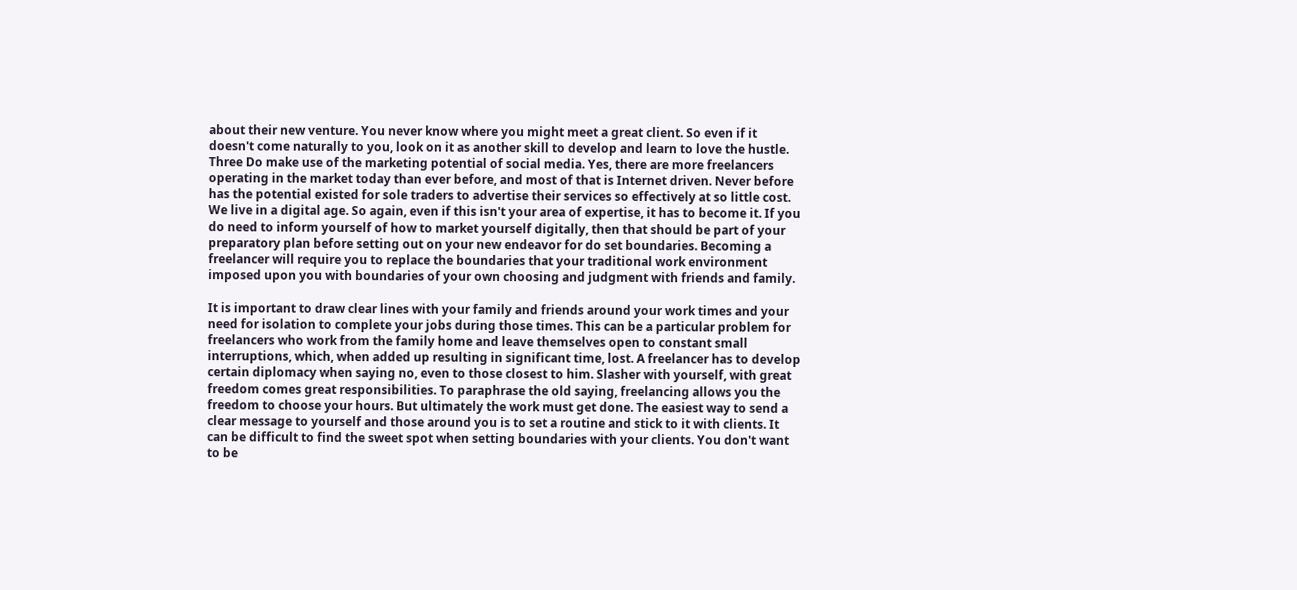about their new venture. You never know where you might meet a great client. So even if it doesn't come naturally to you, look on it as another skill to develop and learn to love the hustle. Three Do make use of the marketing potential of social media. Yes, there are more freelancers operating in the market today than ever before, and most of that is Internet driven. Never before has the potential existed for sole traders to advertise their services so effectively at so little cost. We live in a digital age. So again, even if this isn't your area of expertise, it has to become it. If you do need to inform yourself of how to market yourself digitally, then that should be part of your preparatory plan before setting out on your new endeavor for do set boundaries. Becoming a freelancer will require you to replace the boundaries that your traditional work environment imposed upon you with boundaries of your own choosing and judgment with friends and family.

It is important to draw clear lines with your family and friends around your work times and your need for isolation to complete your jobs during those times. This can be a particular problem for freelancers who work from the family home and leave themselves open to constant small interruptions, which, when added up resulting in significant time, lost. A freelancer has to develop certain diplomacy when saying no, even to those closest to him. Slasher with yourself, with great freedom comes great responsibilities. To paraphrase the old saying, freelancing allows you the freedom to choose your hours. But ultimately the work must get done. The easiest way to send a clear message to yourself and those around you is to set a routine and stick to it with clients. It can be difficult to find the sweet spot when setting boundaries with your clients. You don't want to be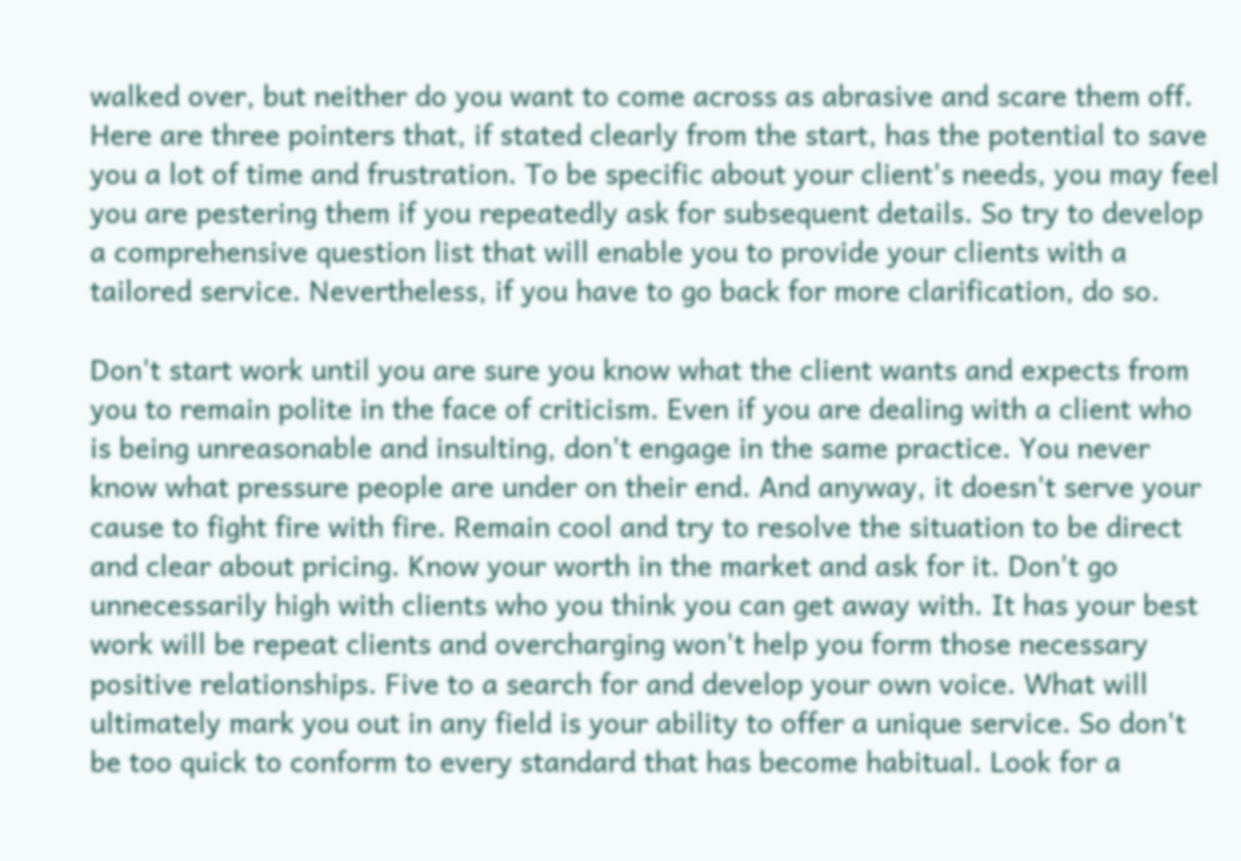walked over, but neither do you want to come across as abrasive and scare them off. Here are three pointers that, if stated clearly from the start, has the potential to save you a lot of time and frustration. To be specific about your client's needs, you may feel you are pestering them if you repeatedly ask for subsequent details. So try to develop a comprehensive question list that will enable you to provide your clients with a tailored service. Nevertheless, if you have to go back for more clarification, do so.

Don't start work until you are sure you know what the client wants and expects from you to remain polite in the face of criticism. Even if you are dealing with a client who is being unreasonable and insulting, don't engage in the same practice. You never know what pressure people are under on their end. And anyway, it doesn't serve your cause to fight fire with fire. Remain cool and try to resolve the situation to be direct and clear about pricing. Know your worth in the market and ask for it. Don't go unnecessarily high with clients who you think you can get away with. It has your best work will be repeat clients and overcharging won't help you form those necessary positive relationships. Five to a search for and develop your own voice. What will ultimately mark you out in any field is your ability to offer a unique service. So don't be too quick to conform to every standard that has become habitual. Look for a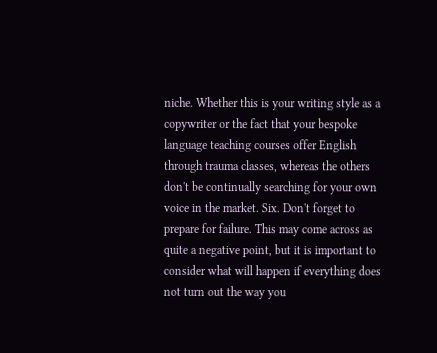niche. Whether this is your writing style as a copywriter or the fact that your bespoke language teaching courses offer English through trauma classes, whereas the others don't be continually searching for your own voice in the market. Six. Don't forget to prepare for failure. This may come across as quite a negative point, but it is important to consider what will happen if everything does not turn out the way you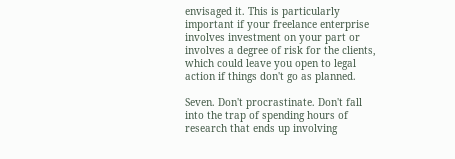envisaged it. This is particularly important if your freelance enterprise involves investment on your part or involves a degree of risk for the clients, which could leave you open to legal action if things don't go as planned.

Seven. Don't procrastinate. Don't fall into the trap of spending hours of research that ends up involving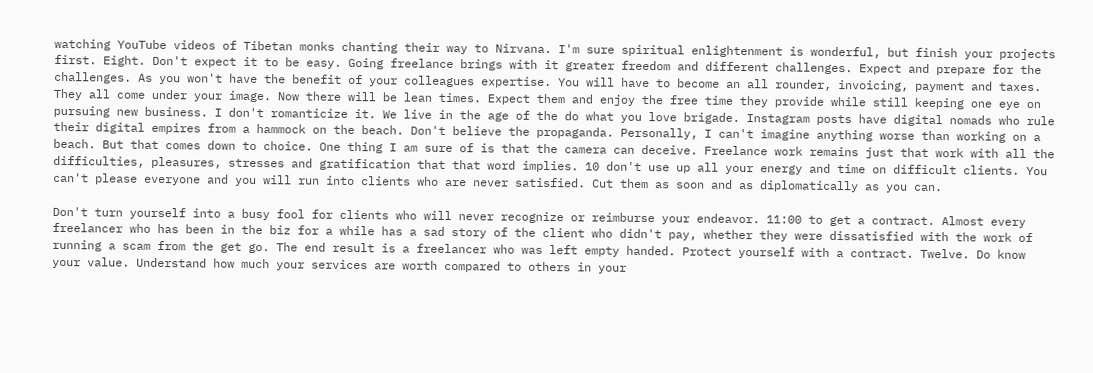watching YouTube videos of Tibetan monks chanting their way to Nirvana. I'm sure spiritual enlightenment is wonderful, but finish your projects first. Eight. Don't expect it to be easy. Going freelance brings with it greater freedom and different challenges. Expect and prepare for the challenges. As you won't have the benefit of your colleagues expertise. You will have to become an all rounder, invoicing, payment and taxes. They all come under your image. Now there will be lean times. Expect them and enjoy the free time they provide while still keeping one eye on pursuing new business. I don't romanticize it. We live in the age of the do what you love brigade. Instagram posts have digital nomads who rule their digital empires from a hammock on the beach. Don't believe the propaganda. Personally, I can't imagine anything worse than working on a beach. But that comes down to choice. One thing I am sure of is that the camera can deceive. Freelance work remains just that work with all the difficulties, pleasures, stresses and gratification that that word implies. 10 don't use up all your energy and time on difficult clients. You can't please everyone and you will run into clients who are never satisfied. Cut them as soon and as diplomatically as you can.

Don't turn yourself into a busy fool for clients who will never recognize or reimburse your endeavor. 11:00 to get a contract. Almost every freelancer who has been in the biz for a while has a sad story of the client who didn't pay, whether they were dissatisfied with the work of running a scam from the get go. The end result is a freelancer who was left empty handed. Protect yourself with a contract. Twelve. Do know your value. Understand how much your services are worth compared to others in your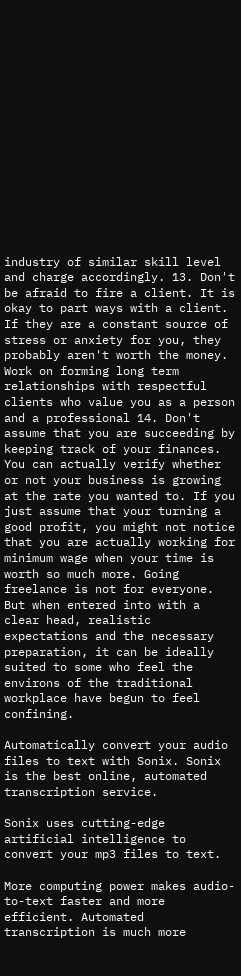industry of similar skill level and charge accordingly. 13. Don't be afraid to fire a client. It is okay to part ways with a client. If they are a constant source of stress or anxiety for you, they probably aren't worth the money. Work on forming long term relationships with respectful clients who value you as a person and a professional 14. Don't assume that you are succeeding by keeping track of your finances. You can actually verify whether or not your business is growing at the rate you wanted to. If you just assume that your turning a good profit, you might not notice that you are actually working for minimum wage when your time is worth so much more. Going freelance is not for everyone. But when entered into with a clear head, realistic expectations and the necessary preparation, it can be ideally suited to some who feel the environs of the traditional workplace have begun to feel confining.

Automatically convert your audio files to text with Sonix. Sonix is the best online, automated transcription service.

Sonix uses cutting-edge artificial intelligence to convert your mp3 files to text.

More computing power makes audio-to-text faster and more efficient. Automated transcription is much more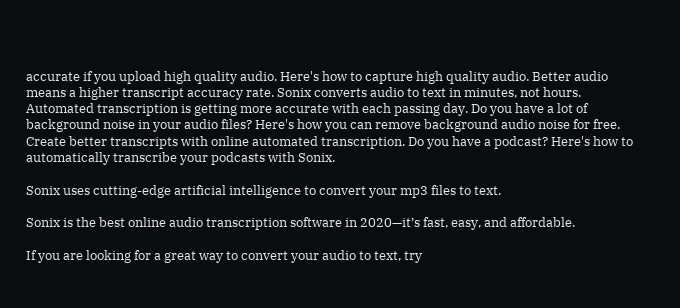accurate if you upload high quality audio. Here's how to capture high quality audio. Better audio means a higher transcript accuracy rate. Sonix converts audio to text in minutes, not hours. Automated transcription is getting more accurate with each passing day. Do you have a lot of background noise in your audio files? Here's how you can remove background audio noise for free. Create better transcripts with online automated transcription. Do you have a podcast? Here's how to automatically transcribe your podcasts with Sonix.

Sonix uses cutting-edge artificial intelligence to convert your mp3 files to text.

Sonix is the best online audio transcription software in 2020—it’s fast, easy, and affordable.

If you are looking for a great way to convert your audio to text, try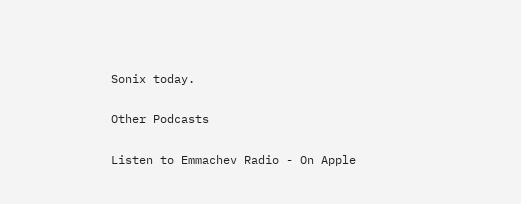Sonix today.

Other Podcasts

Listen to Emmachev Radio - On Apple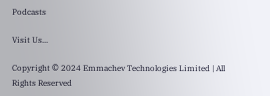Podcasts

Visit Us...

Copyright © 2024 Emmachev Technologies Limited | All Rights Reserved